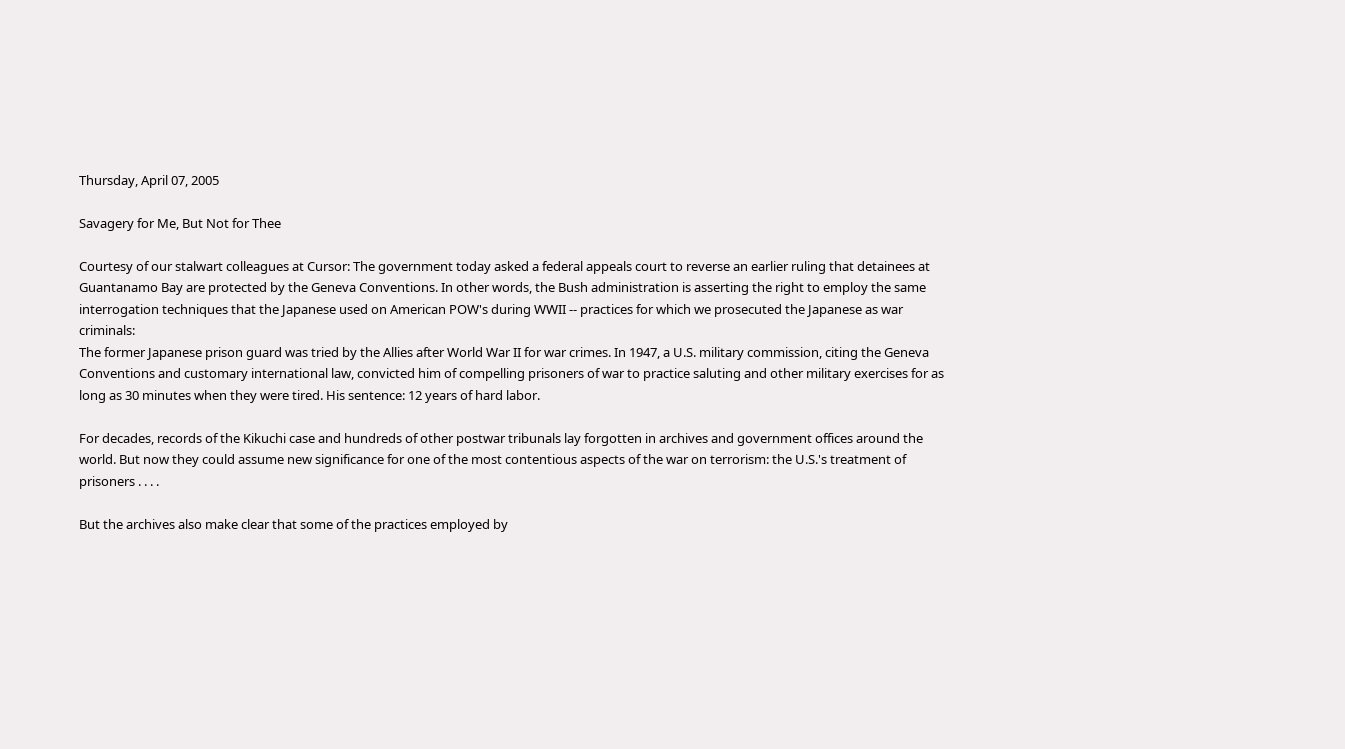Thursday, April 07, 2005

Savagery for Me, But Not for Thee

Courtesy of our stalwart colleagues at Cursor: The government today asked a federal appeals court to reverse an earlier ruling that detainees at Guantanamo Bay are protected by the Geneva Conventions. In other words, the Bush administration is asserting the right to employ the same interrogation techniques that the Japanese used on American POW's during WWII -- practices for which we prosecuted the Japanese as war criminals:
The former Japanese prison guard was tried by the Allies after World War II for war crimes. In 1947, a U.S. military commission, citing the Geneva Conventions and customary international law, convicted him of compelling prisoners of war to practice saluting and other military exercises for as long as 30 minutes when they were tired. His sentence: 12 years of hard labor.

For decades, records of the Kikuchi case and hundreds of other postwar tribunals lay forgotten in archives and government offices around the world. But now they could assume new significance for one of the most contentious aspects of the war on terrorism: the U.S.'s treatment of prisoners . . . .

But the archives also make clear that some of the practices employed by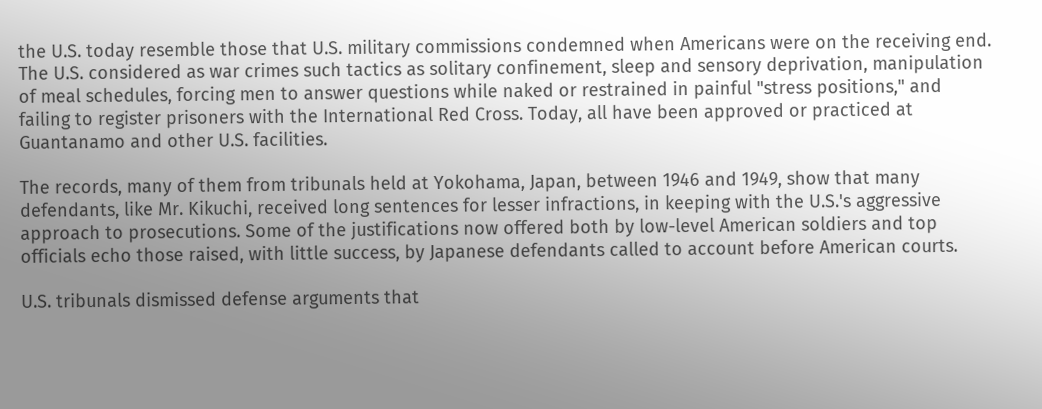the U.S. today resemble those that U.S. military commissions condemned when Americans were on the receiving end. The U.S. considered as war crimes such tactics as solitary confinement, sleep and sensory deprivation, manipulation of meal schedules, forcing men to answer questions while naked or restrained in painful "stress positions," and failing to register prisoners with the International Red Cross. Today, all have been approved or practiced at Guantanamo and other U.S. facilities.

The records, many of them from tribunals held at Yokohama, Japan, between 1946 and 1949, show that many defendants, like Mr. Kikuchi, received long sentences for lesser infractions, in keeping with the U.S.'s aggressive approach to prosecutions. Some of the justifications now offered both by low-level American soldiers and top officials echo those raised, with little success, by Japanese defendants called to account before American courts.

U.S. tribunals dismissed defense arguments that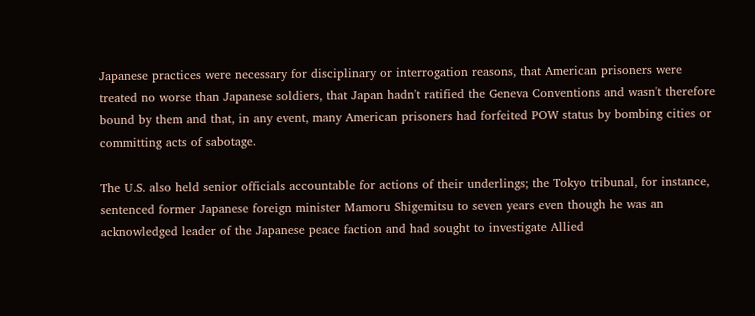Japanese practices were necessary for disciplinary or interrogation reasons, that American prisoners were treated no worse than Japanese soldiers, that Japan hadn't ratified the Geneva Conventions and wasn't therefore bound by them and that, in any event, many American prisoners had forfeited POW status by bombing cities or committing acts of sabotage.

The U.S. also held senior officials accountable for actions of their underlings; the Tokyo tribunal, for instance, sentenced former Japanese foreign minister Mamoru Shigemitsu to seven years even though he was an acknowledged leader of the Japanese peace faction and had sought to investigate Allied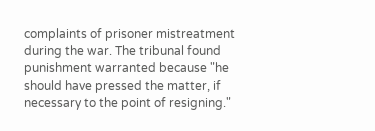complaints of prisoner mistreatment during the war. The tribunal found punishment warranted because "he should have pressed the matter, if necessary to the point of resigning."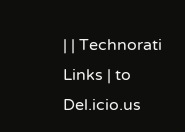| | Technorati Links | to Del.icio.us